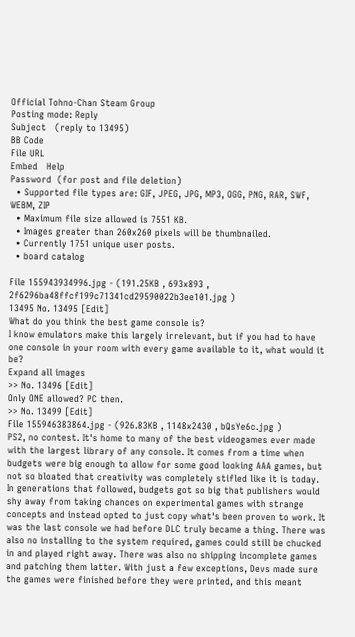Official Tohno-Chan Steam Group
Posting mode: Reply
Subject   (reply to 13495)
BB Code
File URL
Embed   Help
Password  (for post and file deletion)
  • Supported file types are: GIF, JPEG, JPG, MP3, OGG, PNG, RAR, SWF, WEBM, ZIP
  • Maximum file size allowed is 7551 KB.
  • Images greater than 260x260 pixels will be thumbnailed.
  • Currently 1751 unique user posts.
  • board catalog

File 155943934996.jpg - (191.25KB , 693x893 , 2f6296ba48ffcf199c71341cd29590022b3ee101.jpg )
13495 No. 13495 [Edit]
What do you think the best game console is?
I know emulators make this largely irrelevant, but if you had to have one console in your room with every game available to it, what would it be?
Expand all images
>> No. 13496 [Edit]
Only ONE allowed? PC then.
>> No. 13499 [Edit]
File 155946383864.jpg - (926.83KB , 1148x2430 , bQsYe6c.jpg )
PS2, no contest. It's home to many of the best videogames ever made with the largest library of any console. It comes from a time when budgets were big enough to allow for some good looking AAA games, but not so bloated that creativity was completely stifled like it is today. In generations that followed, budgets got so big that publishers would shy away from taking chances on experimental games with strange concepts and instead opted to just copy what's been proven to work. It was the last console we had before DLC truly became a thing. There was also no installing to the system required, games could still be chucked in and played right away. There was also no shipping incomplete games and patching them latter. With just a few exceptions, Devs made sure the games were finished before they were printed, and this meant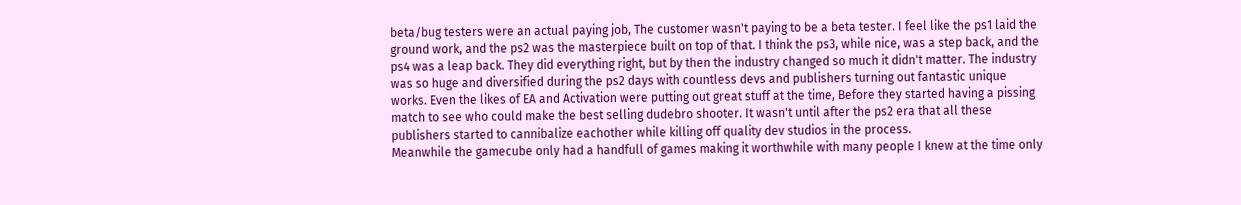beta/bug testers were an actual paying job, The customer wasn't paying to be a beta tester. I feel like the ps1 laid the ground work, and the ps2 was the masterpiece built on top of that. I think the ps3, while nice, was a step back, and the ps4 was a leap back. They did everything right, but by then the industry changed so much it didn't matter. The industry was so huge and diversified during the ps2 days with countless devs and publishers turning out fantastic unique works. Even the likes of EA and Activation were putting out great stuff at the time, Before they started having a pissing match to see who could make the best selling dudebro shooter. It wasn't until after the ps2 era that all these publishers started to cannibalize eachother while killing off quality dev studios in the process.
Meanwhile the gamecube only had a handfull of games making it worthwhile with many people I knew at the time only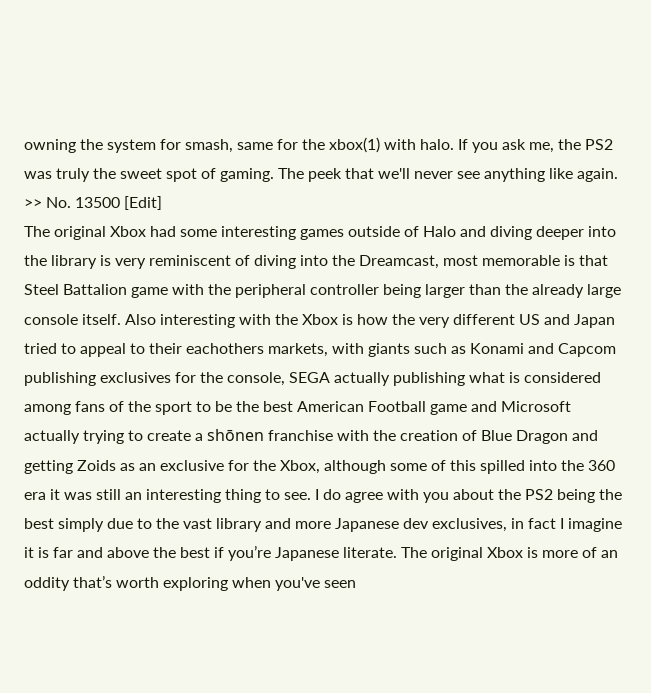owning the system for smash, same for the xbox(1) with halo. If you ask me, the PS2 was truly the sweet spot of gaming. The peek that we'll never see anything like again.
>> No. 13500 [Edit]
The original Xbox had some interesting games outside of Halo and diving deeper into the library is very reminiscent of diving into the Dreamcast, most memorable is that Steel Battalion game with the peripheral controller being larger than the already large console itself. Also interesting with the Xbox is how the very different US and Japan tried to appeal to their eachothers markets, with giants such as Konami and Capcom publishing exclusives for the console, SEGA actually publishing what is considered among fans of the sport to be the best American Football game and Microsoft actually trying to create a shōnen franchise with the creation of Blue Dragon and getting Zoids as an exclusive for the Xbox, although some of this spilled into the 360 era it was still an interesting thing to see. I do agree with you about the PS2 being the best simply due to the vast library and more Japanese dev exclusives, in fact I imagine it is far and above the best if you’re Japanese literate. The original Xbox is more of an oddity that’s worth exploring when you've seen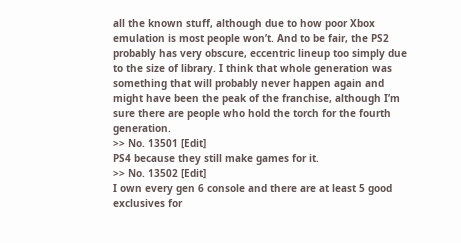all the known stuff, although due to how poor Xbox emulation is most people won’t. And to be fair, the PS2 probably has very obscure, eccentric lineup too simply due to the size of library. I think that whole generation was something that will probably never happen again and might have been the peak of the franchise, although I’m sure there are people who hold the torch for the fourth generation.
>> No. 13501 [Edit]
PS4 because they still make games for it.
>> No. 13502 [Edit]
I own every gen 6 console and there are at least 5 good exclusives for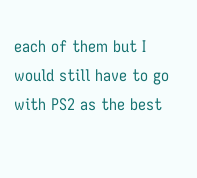each of them but I would still have to go with PS2 as the best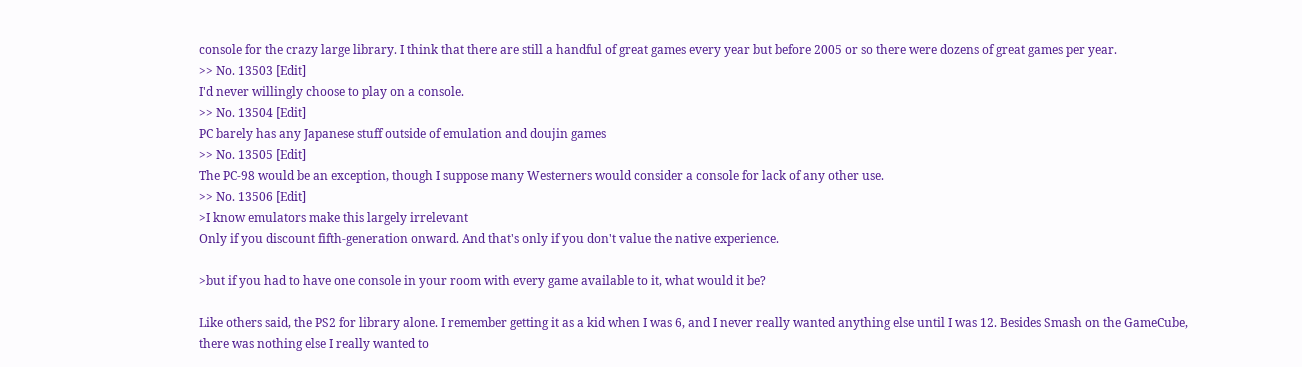console for the crazy large library. I think that there are still a handful of great games every year but before 2005 or so there were dozens of great games per year.
>> No. 13503 [Edit]
I'd never willingly choose to play on a console.
>> No. 13504 [Edit]
PC barely has any Japanese stuff outside of emulation and doujin games
>> No. 13505 [Edit]
The PC-98 would be an exception, though I suppose many Westerners would consider a console for lack of any other use.
>> No. 13506 [Edit]
>I know emulators make this largely irrelevant
Only if you discount fifth-generation onward. And that's only if you don't value the native experience.

>but if you had to have one console in your room with every game available to it, what would it be?

Like others said, the PS2 for library alone. I remember getting it as a kid when I was 6, and I never really wanted anything else until I was 12. Besides Smash on the GameCube, there was nothing else I really wanted to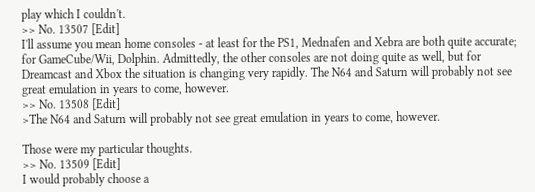play which I couldn't.
>> No. 13507 [Edit]
I'll assume you mean home consoles - at least for the PS1, Mednafen and Xebra are both quite accurate; for GameCube/Wii, Dolphin. Admittedly, the other consoles are not doing quite as well, but for Dreamcast and Xbox the situation is changing very rapidly. The N64 and Saturn will probably not see great emulation in years to come, however.
>> No. 13508 [Edit]
>The N64 and Saturn will probably not see great emulation in years to come, however.

Those were my particular thoughts.
>> No. 13509 [Edit]
I would probably choose a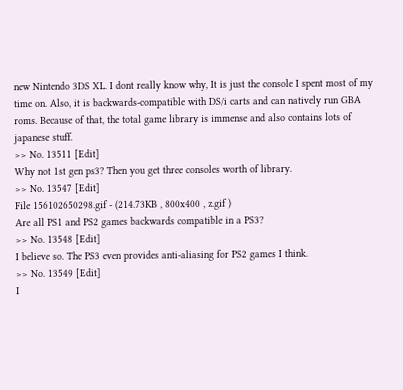new Nintendo 3DS XL. I dont really know why, It is just the console I spent most of my time on. Also, it is backwards-compatible with DS/i carts and can natively run GBA roms. Because of that, the total game library is immense and also contains lots of japanese stuff.
>> No. 13511 [Edit]
Why not 1st gen ps3? Then you get three consoles worth of library.
>> No. 13547 [Edit]
File 156102650298.gif - (214.73KB , 800x400 , z.gif )
Are all PS1 and PS2 games backwards compatible in a PS3?
>> No. 13548 [Edit]
I believe so. The PS3 even provides anti-aliasing for PS2 games I think.
>> No. 13549 [Edit]
I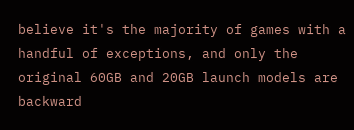believe it's the majority of games with a handful of exceptions, and only the original 60GB and 20GB launch models are backward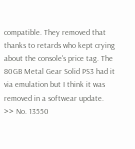compatible. They removed that thanks to retards who kept crying about the console's price tag. The 80GB Metal Gear Solid PS3 had it via emulation but I think it was removed in a softwear update.
>> No. 13550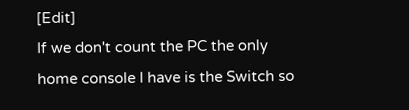[Edit]
If we don't count the PC the only home console I have is the Switch so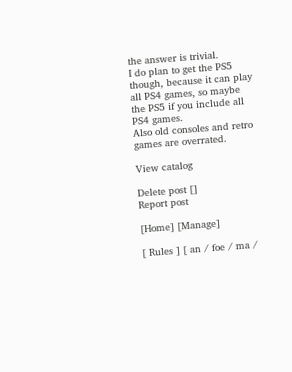the answer is trivial.
I do plan to get the PS5 though, because it can play all PS4 games, so maybe the PS5 if you include all PS4 games.
Also old consoles and retro games are overrated.

View catalog

Delete post []
Report post

[Home] [Manage]

[ Rules ] [ an / foe / ma /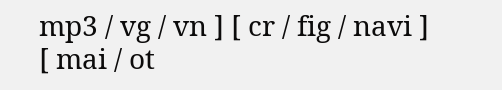mp3 / vg / vn ] [ cr / fig / navi ] [ mai / ot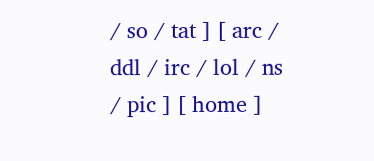/ so / tat ] [ arc / ddl / irc / lol / ns / pic ] [ home ]